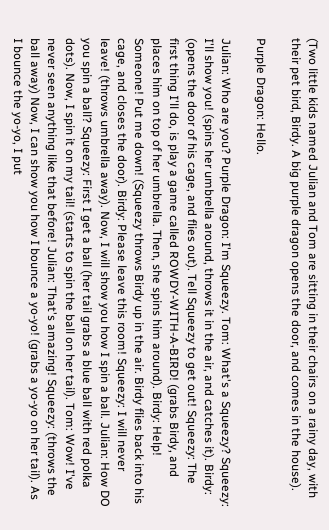(Two little kids named Julian and Tom are sitting in their chairs on a rainy day, with their pet bird, Birdy. A big purple dragon opens the door, and comes in the house).

Purple Dragon: Hello.

Julian: Who are you? Purple Dragon: I'm Squeezy. Tom: What's a Squeezy? Squeezy: I'll show you! (spins her umbrella around, throws it in the air, and catches it). Birdy: (opens the door of his cage, and flies out). Tell Squeezy to get out! Squeezy: The first thing I'll do, is play a game called ROWDY-WITH-A-BIRD! (grabs Birdy, and places him on top of her umbrella. Then, she spins him around). Birdy: Help! Someone! Put me down! (Squeezy throws Birdy up in the air. Birdy flies back into his cage, and closes the door). Birdy: Please leave this room! Squeezy: I will never leave! (throws umbrella away). Now, I will show you how I spin a ball. Julian: How DO you spin a ball? Squeezy: First I get a ball (her tail grabs a blue ball with red polka dots). Now, I spin it on my tail! (starts to spin the ball on her tail). Tom: Wow! I've never seen anything like that before! Julian: That's amazing! Squeezy: (throws the ball away) Now, I can show you how I bounce a yo-yo! (grabs a yo-yo on her tail). As I bounce the yo-yo, I put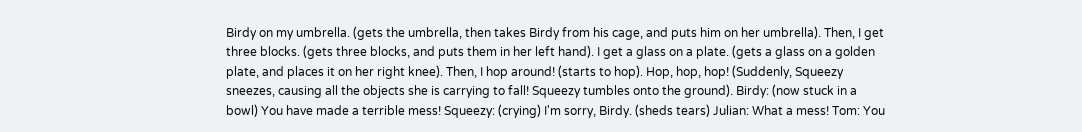Birdy on my umbrella. (gets the umbrella, then takes Birdy from his cage, and puts him on her umbrella). Then, I get three blocks. (gets three blocks, and puts them in her left hand). I get a glass on a plate. (gets a glass on a golden plate, and places it on her right knee). Then, I hop around! (starts to hop). Hop, hop, hop! (Suddenly, Squeezy sneezes, causing all the objects she is carrying to fall! Squeezy tumbles onto the ground). Birdy: (now stuck in a bowl) You have made a terrible mess! Squeezy: (crying) I'm sorry, Birdy. (sheds tears) Julian: What a mess! Tom: You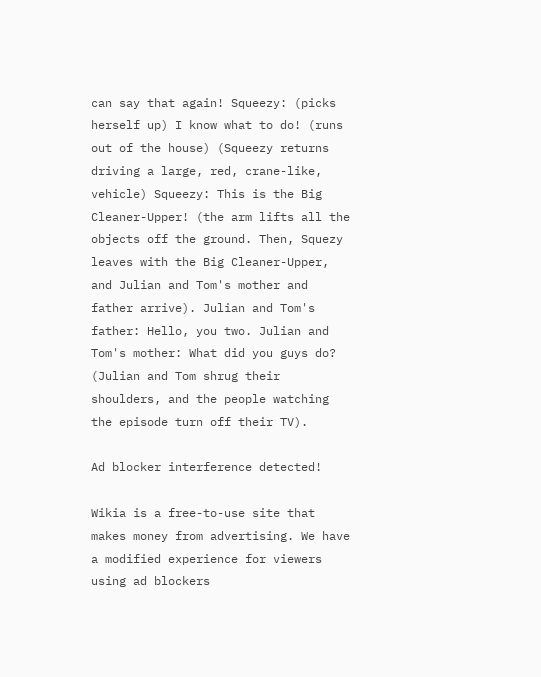can say that again! Squeezy: (picks herself up) I know what to do! (runs out of the house) (Squeezy returns driving a large, red, crane-like, vehicle) Squeezy: This is the Big Cleaner-Upper! (the arm lifts all the objects off the ground. Then, Squezy leaves with the Big Cleaner-Upper, and Julian and Tom's mother and father arrive). Julian and Tom's father: Hello, you two. Julian and Tom's mother: What did you guys do? (Julian and Tom shrug their shoulders, and the people watching the episode turn off their TV).

Ad blocker interference detected!

Wikia is a free-to-use site that makes money from advertising. We have a modified experience for viewers using ad blockers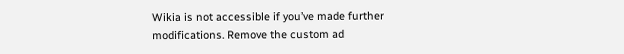Wikia is not accessible if you’ve made further modifications. Remove the custom ad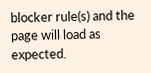blocker rule(s) and the page will load as expected.